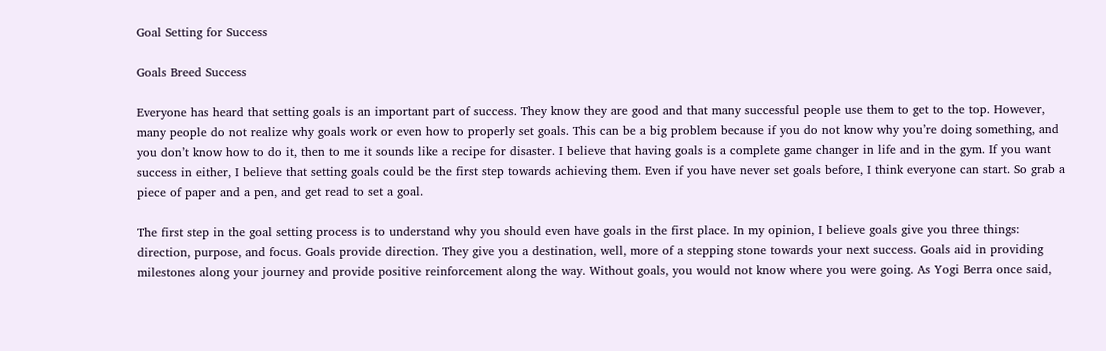Goal Setting for Success

Goals Breed Success

Everyone has heard that setting goals is an important part of success. They know they are good and that many successful people use them to get to the top. However, many people do not realize why goals work or even how to properly set goals. This can be a big problem because if you do not know why you’re doing something, and you don’t know how to do it, then to me it sounds like a recipe for disaster. I believe that having goals is a complete game changer in life and in the gym. If you want success in either, I believe that setting goals could be the first step towards achieving them. Even if you have never set goals before, I think everyone can start. So grab a piece of paper and a pen, and get read to set a goal.

The first step in the goal setting process is to understand why you should even have goals in the first place. In my opinion, I believe goals give you three things: direction, purpose, and focus. Goals provide direction. They give you a destination, well, more of a stepping stone towards your next success. Goals aid in providing milestones along your journey and provide positive reinforcement along the way. Without goals, you would not know where you were going. As Yogi Berra once said,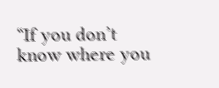“If you don’t know where you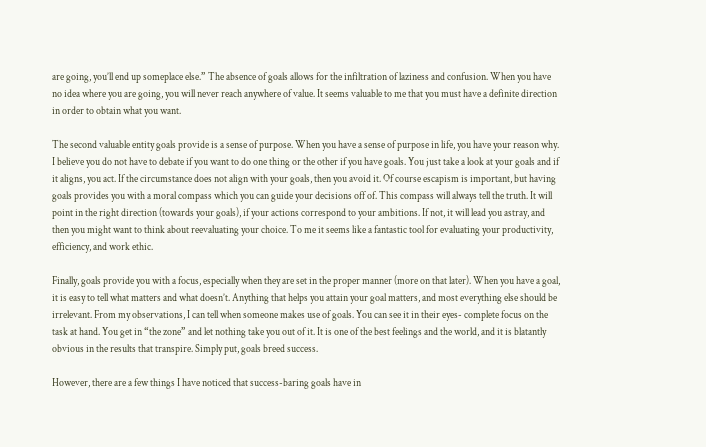are going, you’ll end up someplace else.” The absence of goals allows for the infiltration of laziness and confusion. When you have no idea where you are going, you will never reach anywhere of value. It seems valuable to me that you must have a definite direction in order to obtain what you want.

The second valuable entity goals provide is a sense of purpose. When you have a sense of purpose in life, you have your reason why. I believe you do not have to debate if you want to do one thing or the other if you have goals. You just take a look at your goals and if it aligns, you act. If the circumstance does not align with your goals, then you avoid it. Of course escapism is important, but having goals provides you with a moral compass which you can guide your decisions off of. This compass will always tell the truth. It will point in the right direction (towards your goals), if your actions correspond to your ambitions. If not, it will lead you astray, and then you might want to think about reevaluating your choice. To me it seems like a fantastic tool for evaluating your productivity, efficiency, and work ethic.

Finally, goals provide you with a focus, especially when they are set in the proper manner (more on that later). When you have a goal, it is easy to tell what matters and what doesn’t. Anything that helps you attain your goal matters, and most everything else should be irrelevant. From my observations, I can tell when someone makes use of goals. You can see it in their eyes- complete focus on the task at hand. You get in “the zone” and let nothing take you out of it. It is one of the best feelings and the world, and it is blatantly obvious in the results that transpire. Simply put, goals breed success.

However, there are a few things I have noticed that success-baring goals have in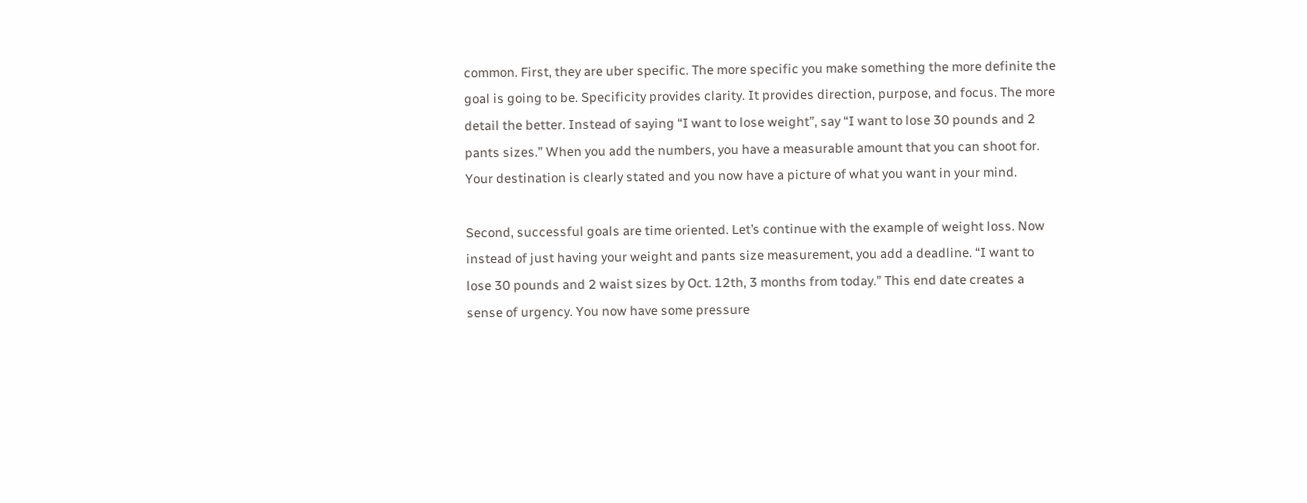common. First, they are uber specific. The more specific you make something the more definite the goal is going to be. Specificity provides clarity. It provides direction, purpose, and focus. The more detail the better. Instead of saying “I want to lose weight”, say “I want to lose 30 pounds and 2 pants sizes.” When you add the numbers, you have a measurable amount that you can shoot for. Your destination is clearly stated and you now have a picture of what you want in your mind.

Second, successful goals are time oriented. Let’s continue with the example of weight loss. Now instead of just having your weight and pants size measurement, you add a deadline. “I want to lose 30 pounds and 2 waist sizes by Oct. 12th, 3 months from today.” This end date creates a sense of urgency. You now have some pressure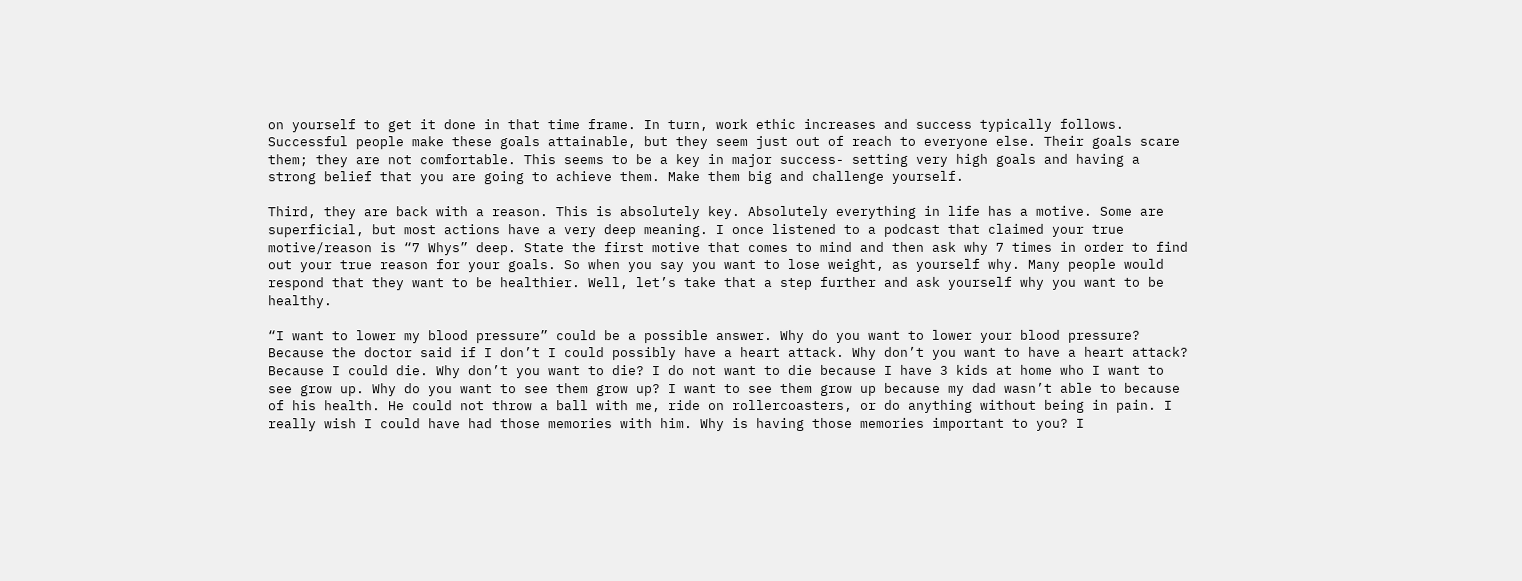on yourself to get it done in that time frame. In turn, work ethic increases and success typically follows. Successful people make these goals attainable, but they seem just out of reach to everyone else. Their goals scare them; they are not comfortable. This seems to be a key in major success- setting very high goals and having a strong belief that you are going to achieve them. Make them big and challenge yourself.

Third, they are back with a reason. This is absolutely key. Absolutely everything in life has a motive. Some are superficial, but most actions have a very deep meaning. I once listened to a podcast that claimed your true motive/reason is “7 Whys” deep. State the first motive that comes to mind and then ask why 7 times in order to find out your true reason for your goals. So when you say you want to lose weight, as yourself why. Many people would respond that they want to be healthier. Well, let’s take that a step further and ask yourself why you want to be healthy.

“I want to lower my blood pressure” could be a possible answer. Why do you want to lower your blood pressure? Because the doctor said if I don’t I could possibly have a heart attack. Why don’t you want to have a heart attack? Because I could die. Why don’t you want to die? I do not want to die because I have 3 kids at home who I want to see grow up. Why do you want to see them grow up? I want to see them grow up because my dad wasn’t able to because of his health. He could not throw a ball with me, ride on rollercoasters, or do anything without being in pain. I really wish I could have had those memories with him. Why is having those memories important to you? I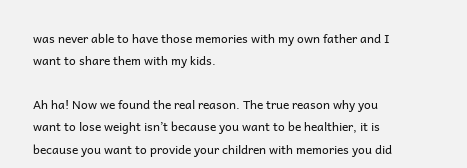was never able to have those memories with my own father and I want to share them with my kids.

Ah ha! Now we found the real reason. The true reason why you want to lose weight isn’t because you want to be healthier, it is because you want to provide your children with memories you did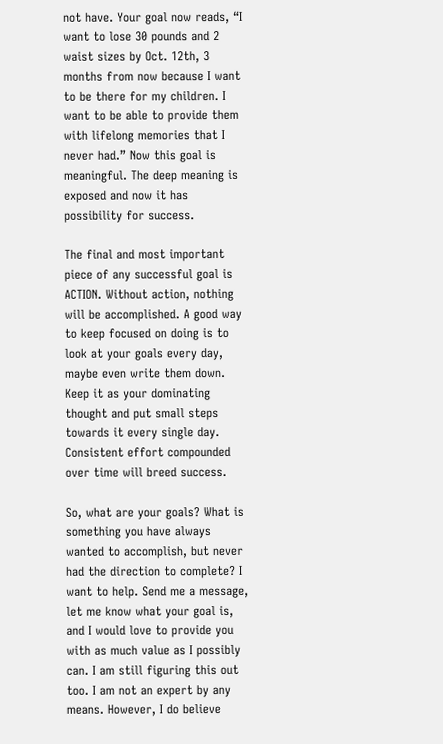not have. Your goal now reads, “I want to lose 30 pounds and 2 waist sizes by Oct. 12th, 3 months from now because I want to be there for my children. I want to be able to provide them with lifelong memories that I never had.” Now this goal is meaningful. The deep meaning is exposed and now it has possibility for success.

The final and most important piece of any successful goal is ACTION. Without action, nothing will be accomplished. A good way to keep focused on doing is to look at your goals every day, maybe even write them down. Keep it as your dominating thought and put small steps towards it every single day. Consistent effort compounded over time will breed success.

So, what are your goals? What is something you have always wanted to accomplish, but never had the direction to complete? I want to help. Send me a message, let me know what your goal is, and I would love to provide you with as much value as I possibly can. I am still figuring this out too. I am not an expert by any means. However, I do believe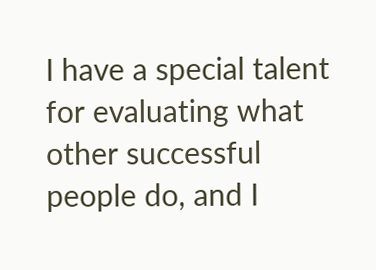I have a special talent for evaluating what other successful people do, and I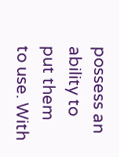possess an ability to put them to use. With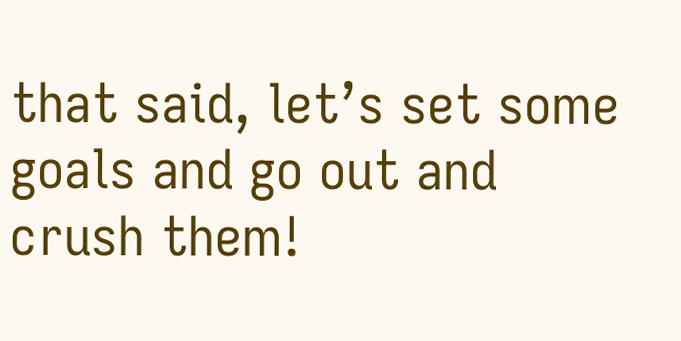that said, let’s set some goals and go out and crush them!